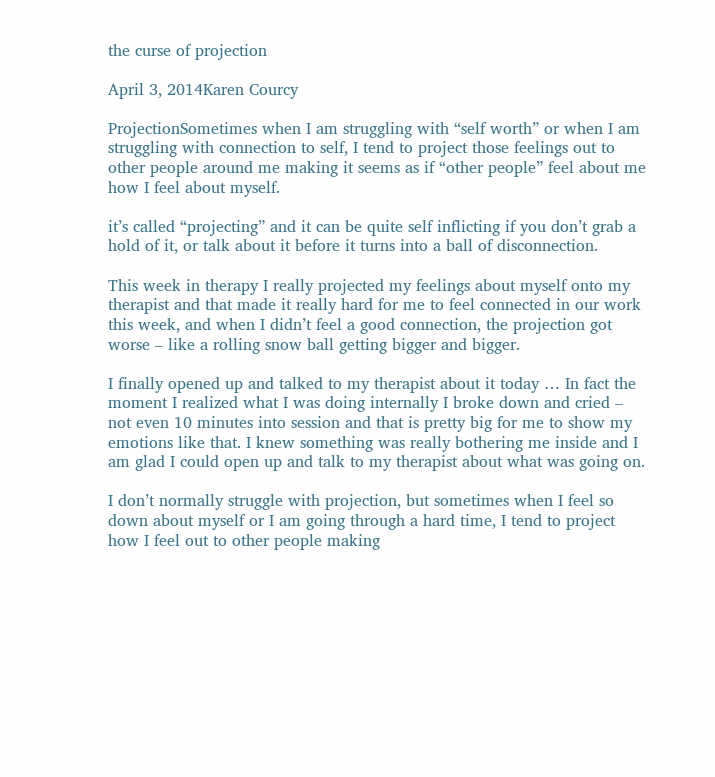the curse of projection

April 3, 2014Karen Courcy

ProjectionSometimes when I am struggling with “self worth” or when I am struggling with connection to self, I tend to project those feelings out to other people around me making it seems as if “other people” feel about me how I feel about myself.

it’s called “projecting” and it can be quite self inflicting if you don’t grab a hold of it, or talk about it before it turns into a ball of disconnection.

This week in therapy I really projected my feelings about myself onto my therapist and that made it really hard for me to feel connected in our work this week, and when I didn’t feel a good connection, the projection got worse – like a rolling snow ball getting bigger and bigger.

I finally opened up and talked to my therapist about it today … In fact the moment I realized what I was doing internally I broke down and cried – not even 10 minutes into session and that is pretty big for me to show my emotions like that. I knew something was really bothering me inside and I am glad I could open up and talk to my therapist about what was going on.

I don’t normally struggle with projection, but sometimes when I feel so down about myself or I am going through a hard time, I tend to project how I feel out to other people making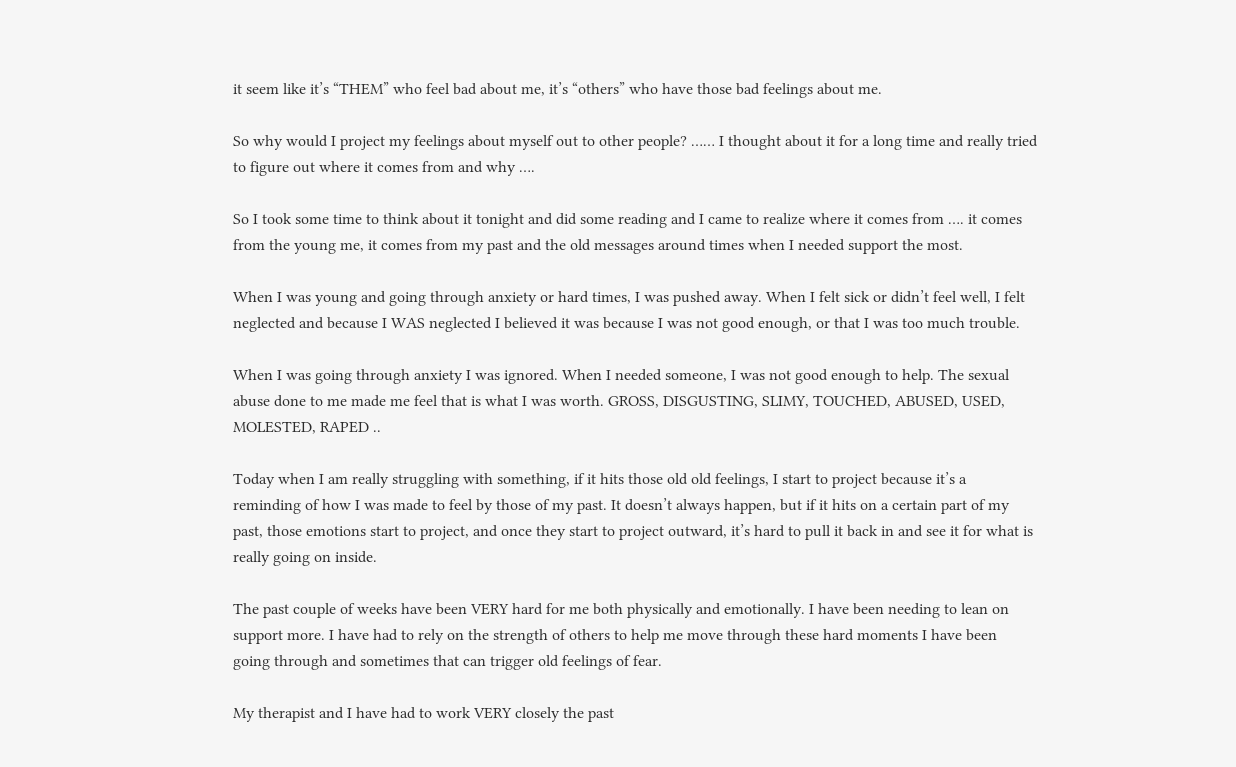it seem like it’s “THEM” who feel bad about me, it’s “others” who have those bad feelings about me.

So why would I project my feelings about myself out to other people? …… I thought about it for a long time and really tried to figure out where it comes from and why ….

So I took some time to think about it tonight and did some reading and I came to realize where it comes from …. it comes from the young me, it comes from my past and the old messages around times when I needed support the most.

When I was young and going through anxiety or hard times, I was pushed away. When I felt sick or didn’t feel well, I felt neglected and because I WAS neglected I believed it was because I was not good enough, or that I was too much trouble.

When I was going through anxiety I was ignored. When I needed someone, I was not good enough to help. The sexual abuse done to me made me feel that is what I was worth. GROSS, DISGUSTING, SLIMY, TOUCHED, ABUSED, USED, MOLESTED, RAPED ..

Today when I am really struggling with something, if it hits those old old feelings, I start to project because it’s a reminding of how I was made to feel by those of my past. It doesn’t always happen, but if it hits on a certain part of my past, those emotions start to project, and once they start to project outward, it’s hard to pull it back in and see it for what is really going on inside.

The past couple of weeks have been VERY hard for me both physically and emotionally. I have been needing to lean on support more. I have had to rely on the strength of others to help me move through these hard moments I have been going through and sometimes that can trigger old feelings of fear.

My therapist and I have had to work VERY closely the past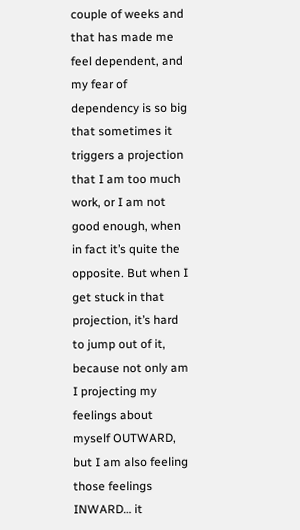couple of weeks and that has made me feel dependent, and my fear of dependency is so big that sometimes it triggers a projection that I am too much work, or I am not good enough, when in fact it’s quite the opposite. But when I get stuck in that projection, it’s hard to jump out of it, because not only am I projecting my feelings about myself OUTWARD, but I am also feeling those feelings INWARD… it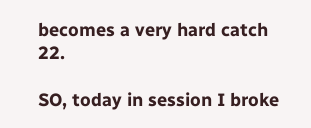becomes a very hard catch 22.

SO, today in session I broke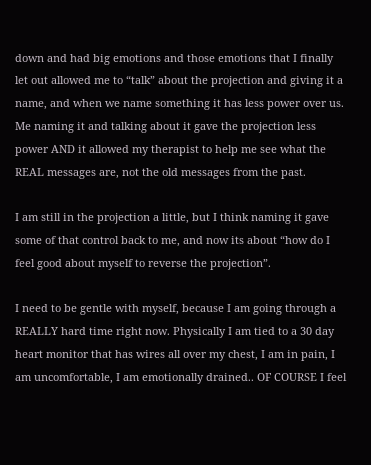down and had big emotions and those emotions that I finally let out allowed me to “talk” about the projection and giving it a name, and when we name something it has less power over us. Me naming it and talking about it gave the projection less power AND it allowed my therapist to help me see what the REAL messages are, not the old messages from the past.

I am still in the projection a little, but I think naming it gave some of that control back to me, and now its about “how do I feel good about myself to reverse the projection”.

I need to be gentle with myself, because I am going through a REALLY hard time right now. Physically I am tied to a 30 day heart monitor that has wires all over my chest, I am in pain, I am uncomfortable, I am emotionally drained.. OF COURSE I feel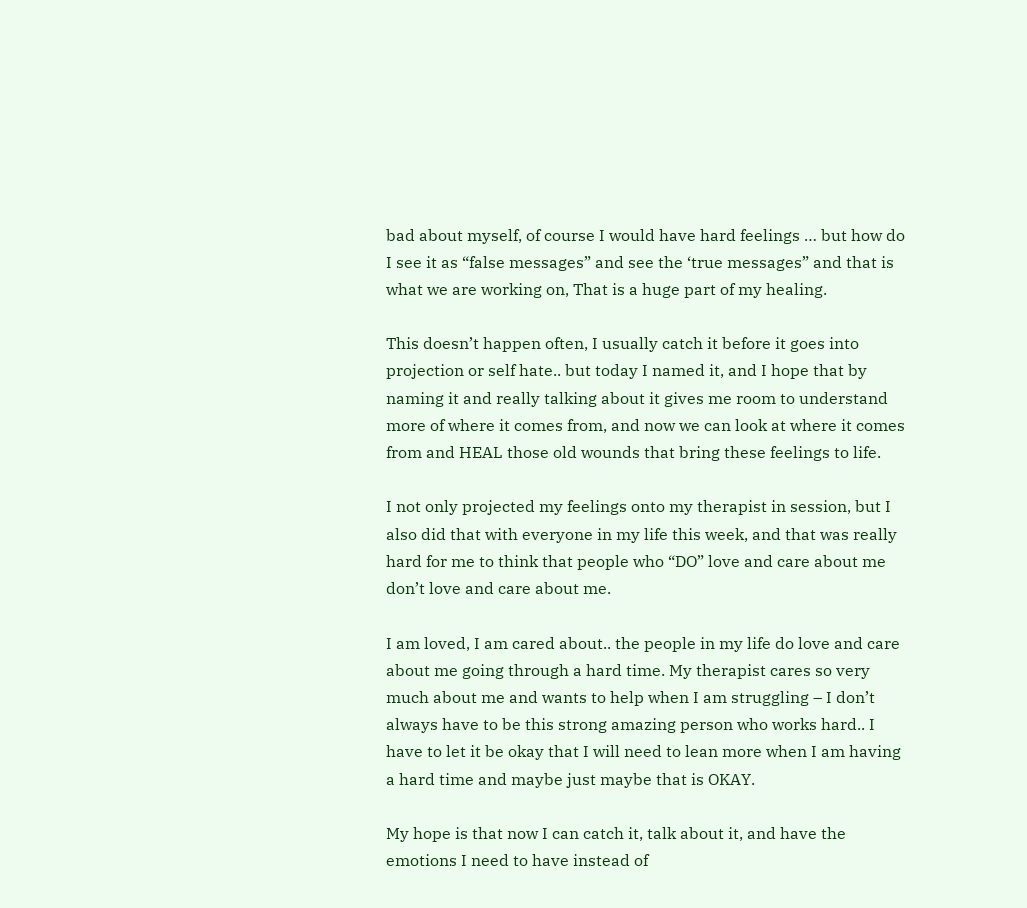bad about myself, of course I would have hard feelings … but how do I see it as “false messages” and see the ‘true messages” and that is what we are working on, That is a huge part of my healing.

This doesn’t happen often, I usually catch it before it goes into projection or self hate.. but today I named it, and I hope that by naming it and really talking about it gives me room to understand more of where it comes from, and now we can look at where it comes from and HEAL those old wounds that bring these feelings to life.

I not only projected my feelings onto my therapist in session, but I also did that with everyone in my life this week, and that was really hard for me to think that people who “DO” love and care about me don’t love and care about me.

I am loved, I am cared about.. the people in my life do love and care about me going through a hard time. My therapist cares so very much about me and wants to help when I am struggling – I don’t always have to be this strong amazing person who works hard.. I have to let it be okay that I will need to lean more when I am having a hard time and maybe just maybe that is OKAY.

My hope is that now I can catch it, talk about it, and have the emotions I need to have instead of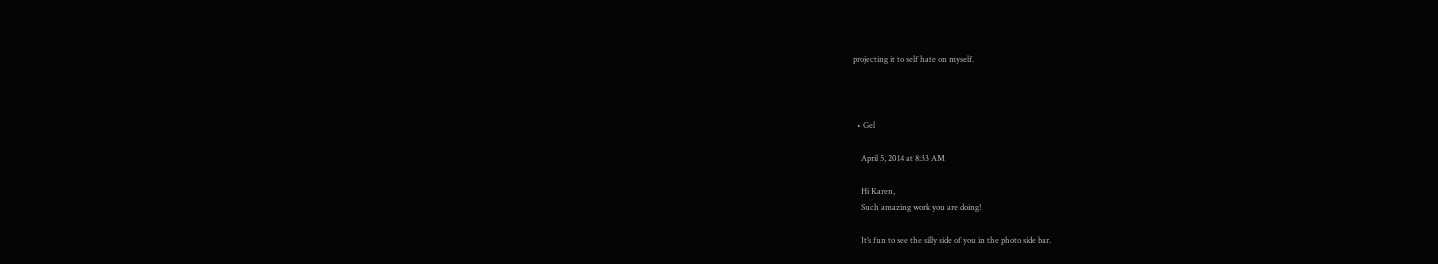projecting it to self hate on myself.



  • Gel

    April 5, 2014 at 8:33 AM

    Hi Karen,
    Such amazing work you are doing!

    It’s fun to see the silly side of you in the photo side bar.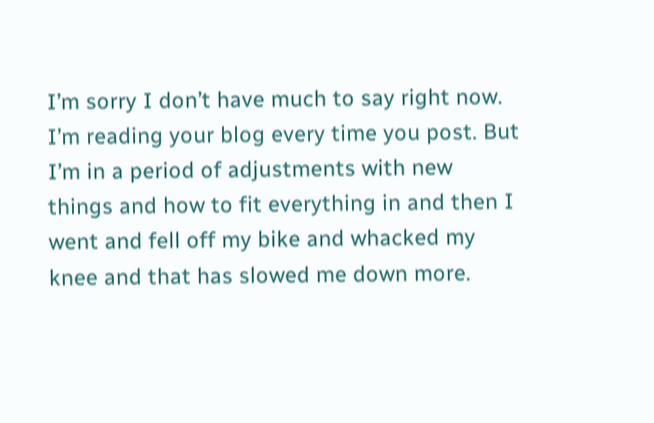I’m sorry I don’t have much to say right now. I’m reading your blog every time you post. But I’m in a period of adjustments with new things and how to fit everything in and then I went and fell off my bike and whacked my knee and that has slowed me down more.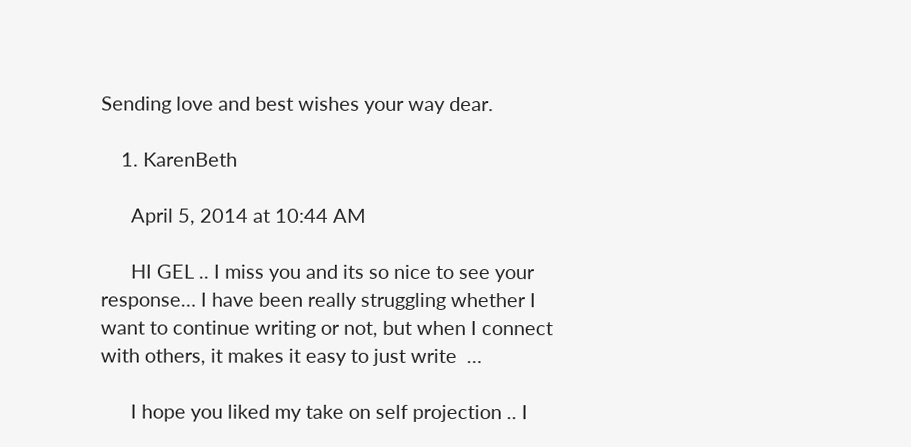Sending love and best wishes your way dear.

    1. KarenBeth

      April 5, 2014 at 10:44 AM

      HI GEL .. I miss you and its so nice to see your response… I have been really struggling whether I want to continue writing or not, but when I connect with others, it makes it easy to just write  …

      I hope you liked my take on self projection .. I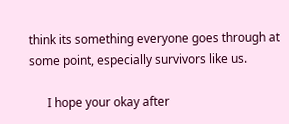think its something everyone goes through at some point, especially survivors like us.

      I hope your okay after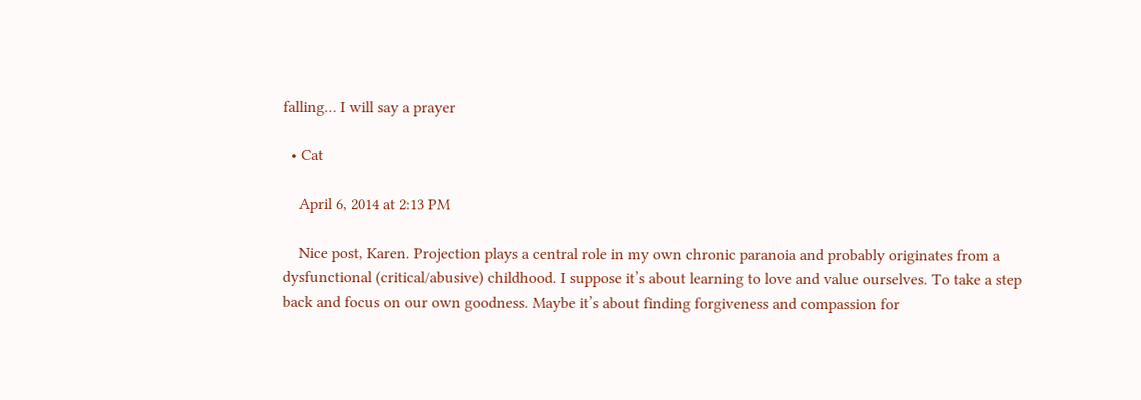falling… I will say a prayer

  • Cat

    April 6, 2014 at 2:13 PM

    Nice post, Karen. Projection plays a central role in my own chronic paranoia and probably originates from a dysfunctional (critical/abusive) childhood. I suppose it’s about learning to love and value ourselves. To take a step back and focus on our own goodness. Maybe it’s about finding forgiveness and compassion for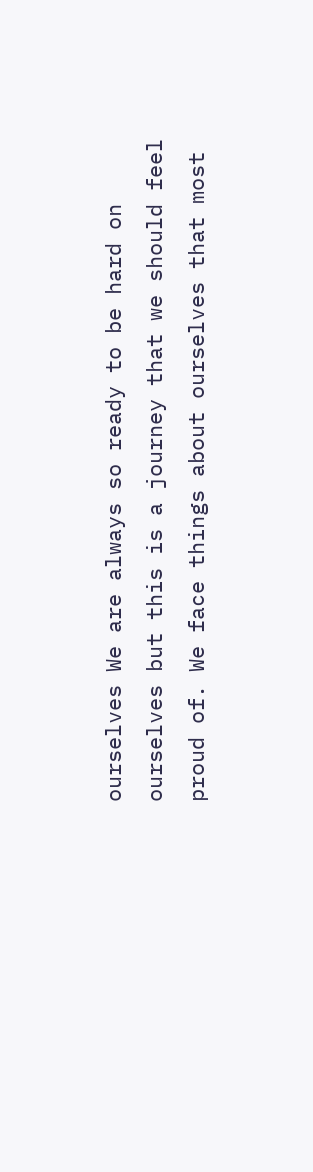ourselves We are always so ready to be hard on ourselves but this is a journey that we should feel proud of. We face things about ourselves that most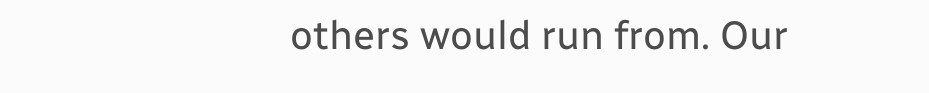others would run from. Our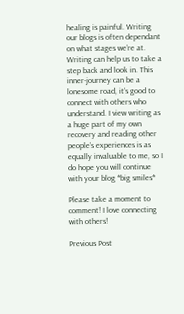healing is painful. Writing our blogs is often dependant on what stages we’re at. Writing can help us to take a step back and look in. This inner-journey can be a lonesome road, it’s good to connect with others who understand. I view writing as a huge part of my own recovery and reading other people’s experiences is as equally invaluable to me, so I do hope you will continue with your blog *big smiles*

Please take a moment to comment! I love connecting with others!

Previous Post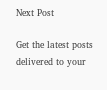Next Post

Get the latest posts delivered to your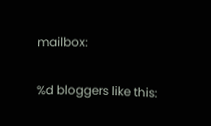mailbox:

%d bloggers like this: